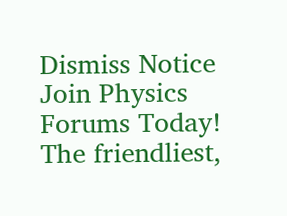Dismiss Notice
Join Physics Forums Today!
The friendliest,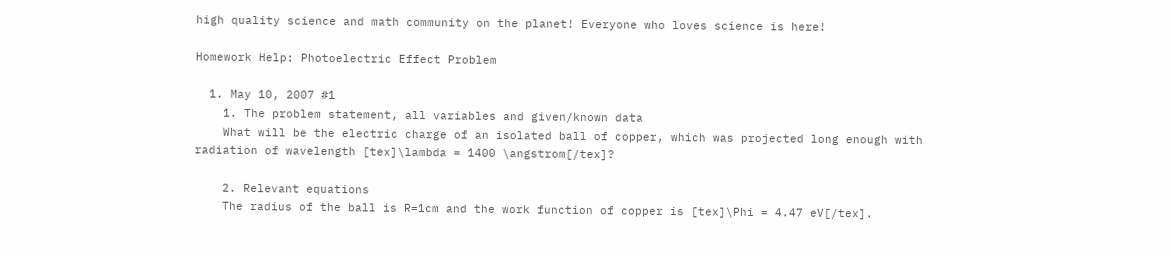high quality science and math community on the planet! Everyone who loves science is here!

Homework Help: Photoelectric Effect Problem

  1. May 10, 2007 #1
    1. The problem statement, all variables and given/known data
    What will be the electric charge of an isolated ball of copper, which was projected long enough with radiation of wavelength [tex]\lambda = 1400 \angstrom[/tex]?

    2. Relevant equations
    The radius of the ball is R=1cm and the work function of copper is [tex]\Phi = 4.47 eV[/tex].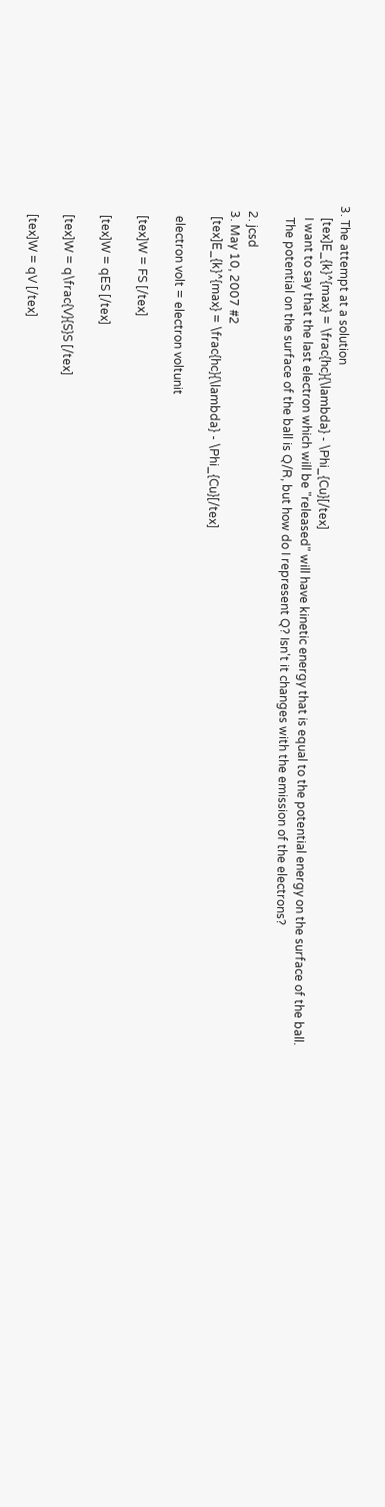3. The attempt at a solution
    [tex]E_{k}^{max} = \frac{hc}{\lambda} - \Phi_{Cu}[/tex]
    I want to say that the last electron which will be "released" will have kinetic energy that is equal to the potential energy on the surface of the ball.
    The potential on the surface of the ball is Q/R, but how do I represent Q? Isn't it changes with the emission of the electrons?

  2. jcsd
  3. May 10, 2007 #2
    [tex]E_{k}^{max} = \frac{hc}{\lambda} - \Phi_{Cu}[/tex]

    electron volt = electron voltunit

    [tex]W = FS [/tex]

    [tex]W = qES [/tex]

    [tex]W = q\frac{V}{S}S [/tex]

    [tex]W = qV [/tex]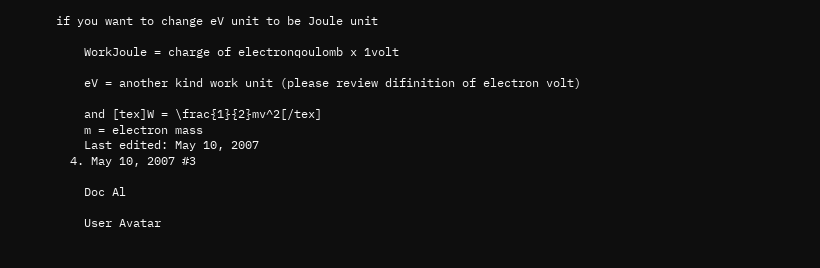if you want to change eV unit to be Joule unit

    WorkJoule = charge of electronqoulomb x 1volt

    eV = another kind work unit (please review difinition of electron volt)

    and [tex]W = \frac{1}{2}mv^2[/tex]
    m = electron mass
    Last edited: May 10, 2007
  4. May 10, 2007 #3

    Doc Al

    User Avatar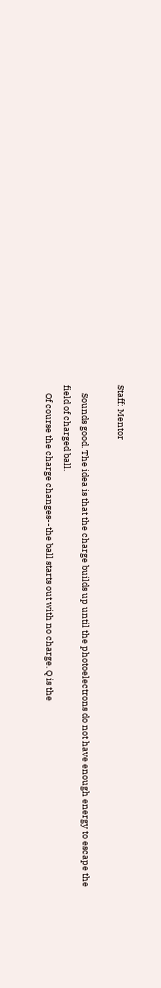Staff: Mentor

    Sounds good. The idea is that the charge builds up until the photoelectrons do not have enough energy to escape the field of charged ball.
    Of course the charge changes--the ball starts out with no charge. Q is the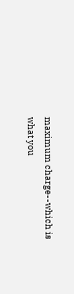maximum charge--which is what you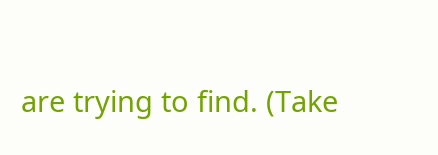are trying to find. (Take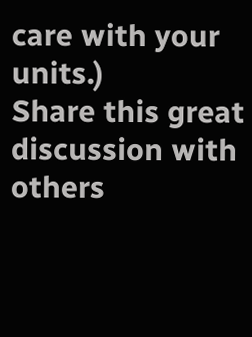care with your units.)
Share this great discussion with others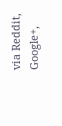via Reddit, Google+,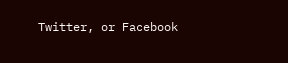Twitter, or Facebook